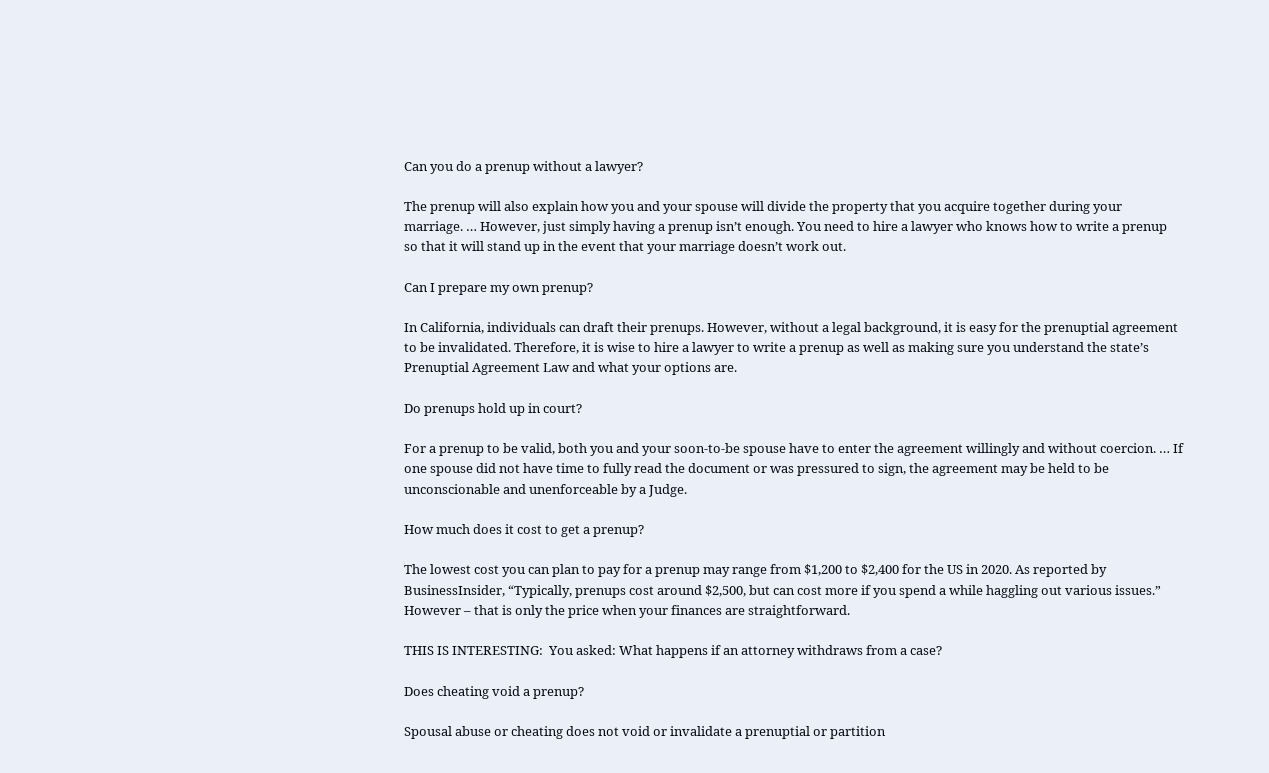Can you do a prenup without a lawyer?

The prenup will also explain how you and your spouse will divide the property that you acquire together during your marriage. … However, just simply having a prenup isn’t enough. You need to hire a lawyer who knows how to write a prenup so that it will stand up in the event that your marriage doesn’t work out.

Can I prepare my own prenup?

In California, individuals can draft their prenups. However, without a legal background, it is easy for the prenuptial agreement to be invalidated. Therefore, it is wise to hire a lawyer to write a prenup as well as making sure you understand the state’s Prenuptial Agreement Law and what your options are.

Do prenups hold up in court?

For a prenup to be valid, both you and your soon-to-be spouse have to enter the agreement willingly and without coercion. … If one spouse did not have time to fully read the document or was pressured to sign, the agreement may be held to be unconscionable and unenforceable by a Judge.

How much does it cost to get a prenup?

The lowest cost you can plan to pay for a prenup may range from $1,200 to $2,400 for the US in 2020. As reported by BusinessInsider, “Typically, prenups cost around $2,500, but can cost more if you spend a while haggling out various issues.” However – that is only the price when your finances are straightforward.

THIS IS INTERESTING:  You asked: What happens if an attorney withdraws from a case?

Does cheating void a prenup?

Spousal abuse or cheating does not void or invalidate a prenuptial or partition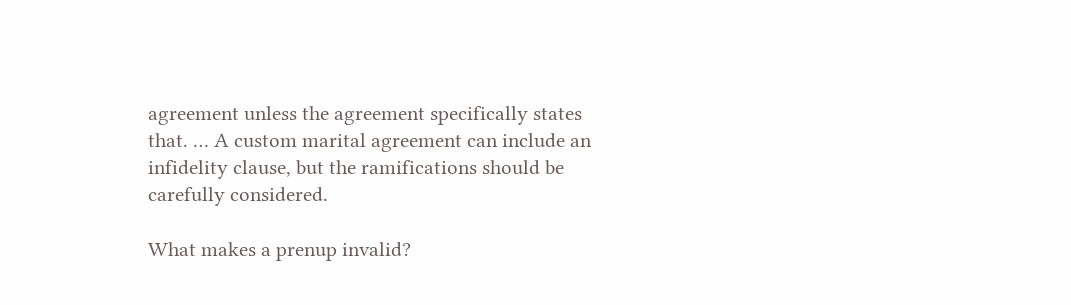agreement unless the agreement specifically states that. … A custom marital agreement can include an infidelity clause, but the ramifications should be carefully considered.

What makes a prenup invalid?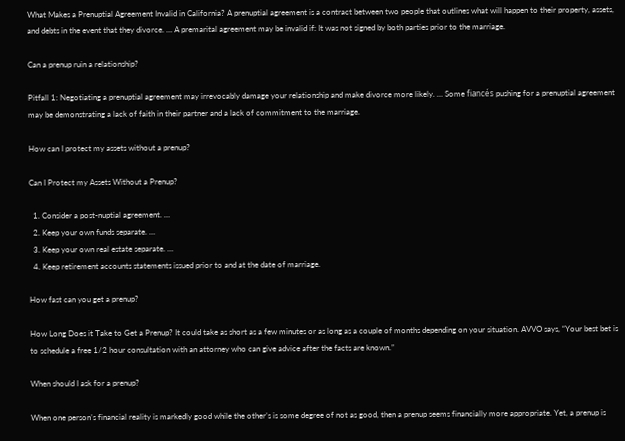What Makes a Prenuptial Agreement Invalid in California? A prenuptial agreement is a contract between two people that outlines what will happen to their property, assets, and debts in the event that they divorce. … A premarital agreement may be invalid if: It was not signed by both parties prior to the marriage.

Can a prenup ruin a relationship?

Pitfall 1: Negotiating a prenuptial agreement may irrevocably damage your relationship and make divorce more likely. … Some fiancés pushing for a prenuptial agreement may be demonstrating a lack of faith in their partner and a lack of commitment to the marriage.

How can I protect my assets without a prenup?

Can I Protect my Assets Without a Prenup?

  1. Consider a post-nuptial agreement. …
  2. Keep your own funds separate. …
  3. Keep your own real estate separate. …
  4. Keep retirement accounts statements issued prior to and at the date of marriage.

How fast can you get a prenup?

How Long Does it Take to Get a Prenup? It could take as short as a few minutes or as long as a couple of months depending on your situation. AVVO says, “Your best bet is to schedule a free 1/2 hour consultation with an attorney who can give advice after the facts are known.”

When should I ask for a prenup?

When one person’s financial reality is markedly good while the other’s is some degree of not as good, then a prenup seems financially more appropriate. Yet, a prenup is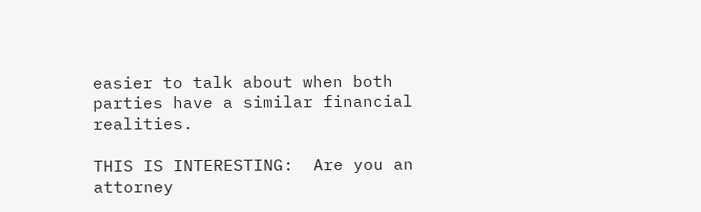easier to talk about when both parties have a similar financial realities.

THIS IS INTERESTING:  Are you an attorney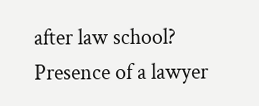after law school?
Presence of a lawyer